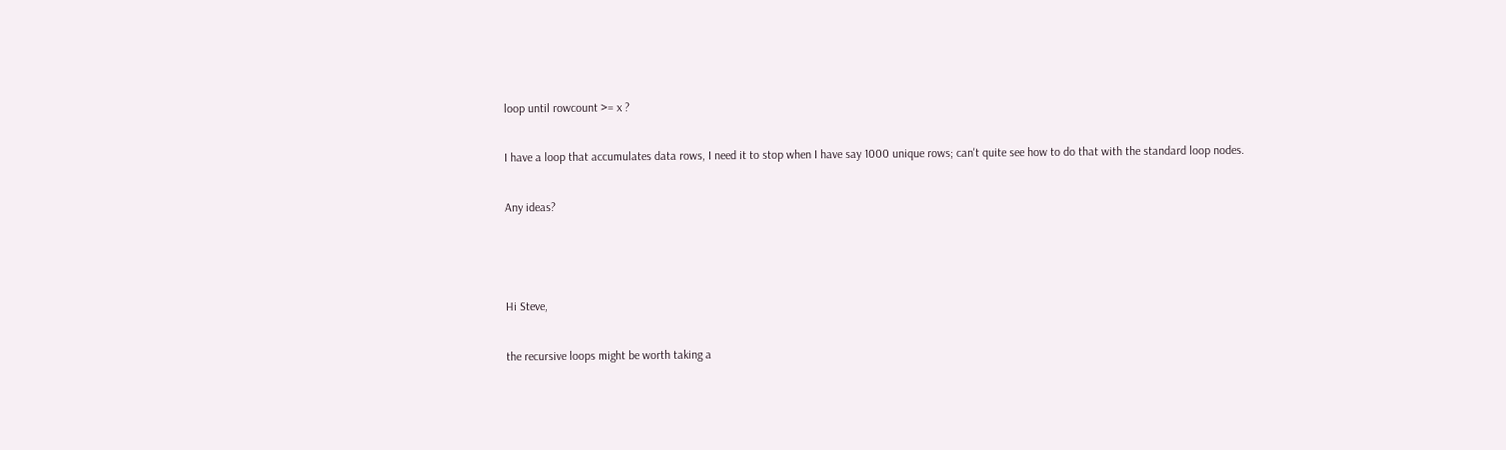loop until rowcount >= x ?

I have a loop that accumulates data rows, I need it to stop when I have say 1000 unique rows; can't quite see how to do that with the standard loop nodes.

Any ideas?



Hi Steve,

the recursive loops might be worth taking a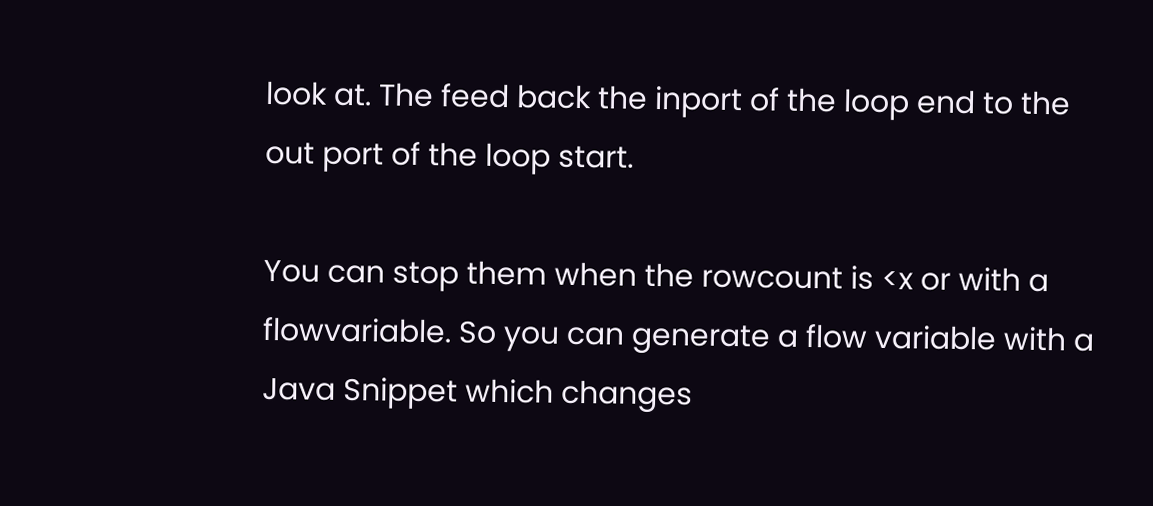look at. The feed back the inport of the loop end to the out port of the loop start.

You can stop them when the rowcount is <x or with a flowvariable. So you can generate a flow variable with a Java Snippet which changes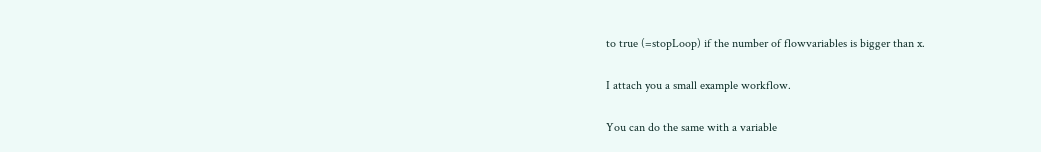to true (=stopLoop) if the number of flowvariables is bigger than x.

I attach you a small example workflow.

You can do the same with a variable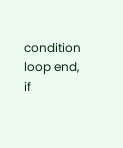condition loop end, if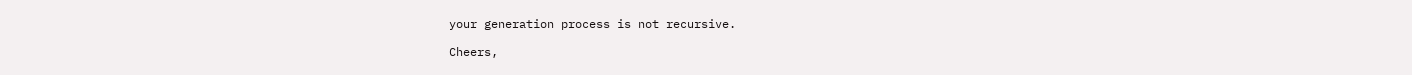your generation process is not recursive.

Cheers,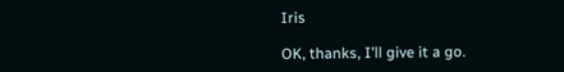Iris

OK, thanks, I'll give it a go.